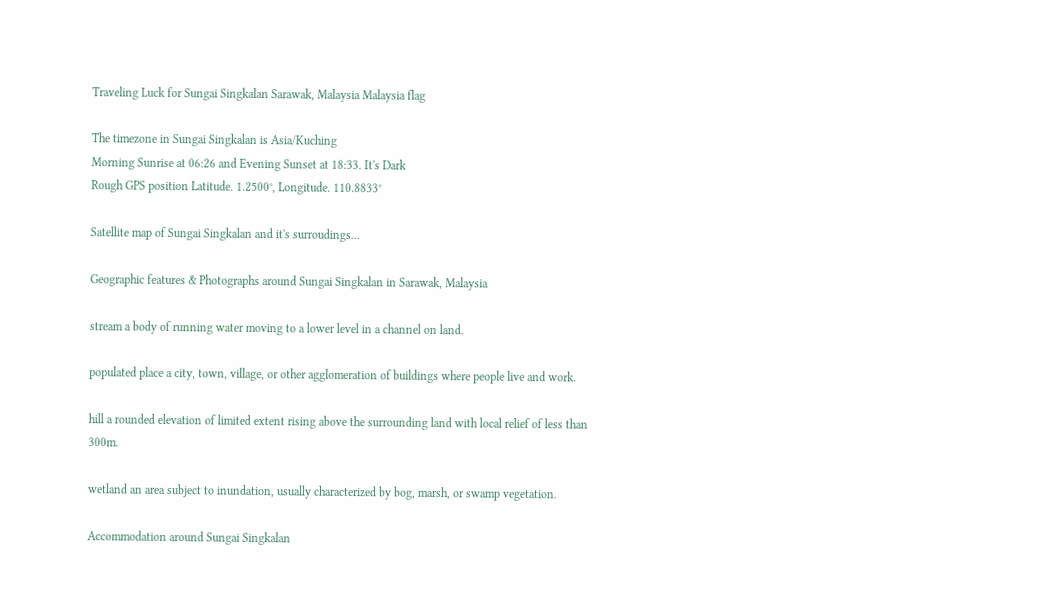Traveling Luck for Sungai Singkalan Sarawak, Malaysia Malaysia flag

The timezone in Sungai Singkalan is Asia/Kuching
Morning Sunrise at 06:26 and Evening Sunset at 18:33. It's Dark
Rough GPS position Latitude. 1.2500°, Longitude. 110.8833°

Satellite map of Sungai Singkalan and it's surroudings...

Geographic features & Photographs around Sungai Singkalan in Sarawak, Malaysia

stream a body of running water moving to a lower level in a channel on land.

populated place a city, town, village, or other agglomeration of buildings where people live and work.

hill a rounded elevation of limited extent rising above the surrounding land with local relief of less than 300m.

wetland an area subject to inundation, usually characterized by bog, marsh, or swamp vegetation.

Accommodation around Sungai Singkalan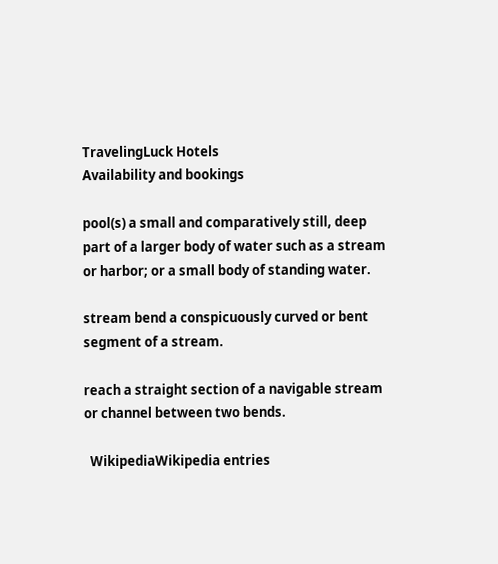TravelingLuck Hotels
Availability and bookings

pool(s) a small and comparatively still, deep part of a larger body of water such as a stream or harbor; or a small body of standing water.

stream bend a conspicuously curved or bent segment of a stream.

reach a straight section of a navigable stream or channel between two bends.

  WikipediaWikipedia entries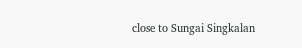close to Sungai Singkalan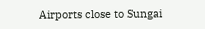Airports close to Sungai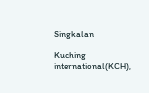Singkalan

Kuching international(KCH),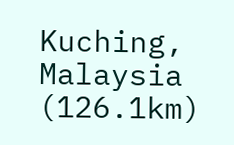Kuching, Malaysia (126.1km)